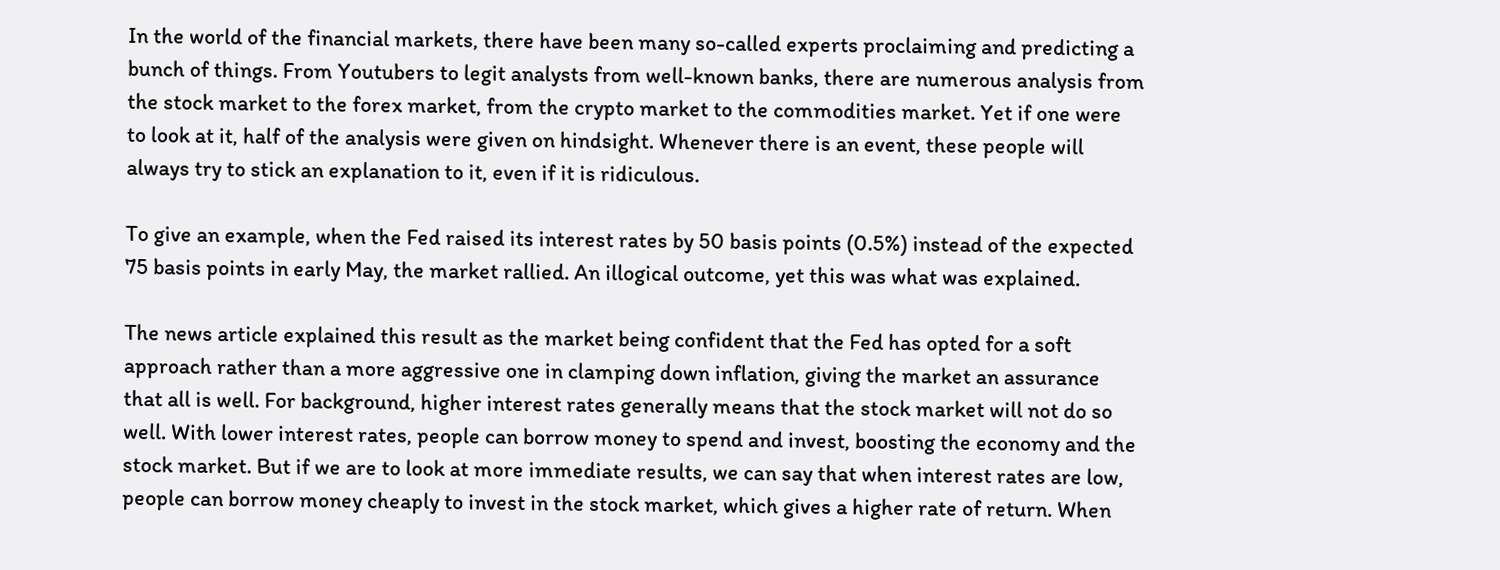In the world of the financial markets, there have been many so-called experts proclaiming and predicting a bunch of things. From Youtubers to legit analysts from well-known banks, there are numerous analysis from the stock market to the forex market, from the crypto market to the commodities market. Yet if one were to look at it, half of the analysis were given on hindsight. Whenever there is an event, these people will always try to stick an explanation to it, even if it is ridiculous.

To give an example, when the Fed raised its interest rates by 50 basis points (0.5%) instead of the expected 75 basis points in early May, the market rallied. An illogical outcome, yet this was what was explained.

The news article explained this result as the market being confident that the Fed has opted for a soft approach rather than a more aggressive one in clamping down inflation, giving the market an assurance that all is well. For background, higher interest rates generally means that the stock market will not do so well. With lower interest rates, people can borrow money to spend and invest, boosting the economy and the stock market. But if we are to look at more immediate results, we can say that when interest rates are low, people can borrow money cheaply to invest in the stock market, which gives a higher rate of return. When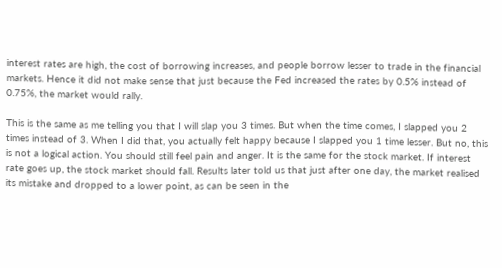interest rates are high, the cost of borrowing increases, and people borrow lesser to trade in the financial markets. Hence it did not make sense that just because the Fed increased the rates by 0.5% instead of 0.75%, the market would rally.

This is the same as me telling you that I will slap you 3 times. But when the time comes, I slapped you 2 times instead of 3. When I did that, you actually felt happy because I slapped you 1 time lesser. But no, this is not a logical action. You should still feel pain and anger. It is the same for the stock market. If interest rate goes up, the stock market should fall. Results later told us that just after one day, the market realised its mistake and dropped to a lower point, as can be seen in the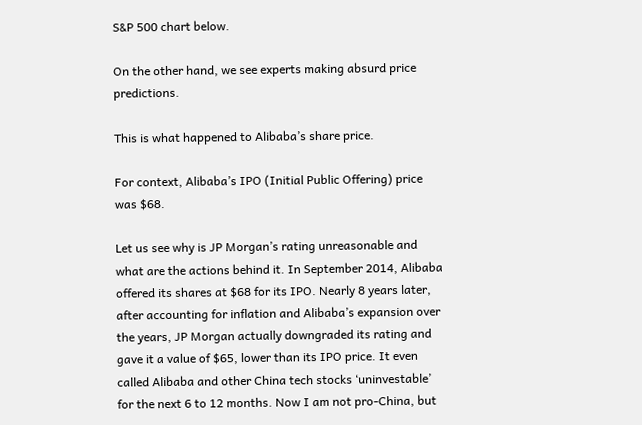S&P 500 chart below.

On the other hand, we see experts making absurd price predictions.

This is what happened to Alibaba’s share price.

For context, Alibaba’s IPO (Initial Public Offering) price was $68.

Let us see why is JP Morgan’s rating unreasonable and what are the actions behind it. In September 2014, Alibaba offered its shares at $68 for its IPO. Nearly 8 years later, after accounting for inflation and Alibaba’s expansion over the years, JP Morgan actually downgraded its rating and gave it a value of $65, lower than its IPO price. It even called Alibaba and other China tech stocks ‘uninvestable’ for the next 6 to 12 months. Now I am not pro-China, but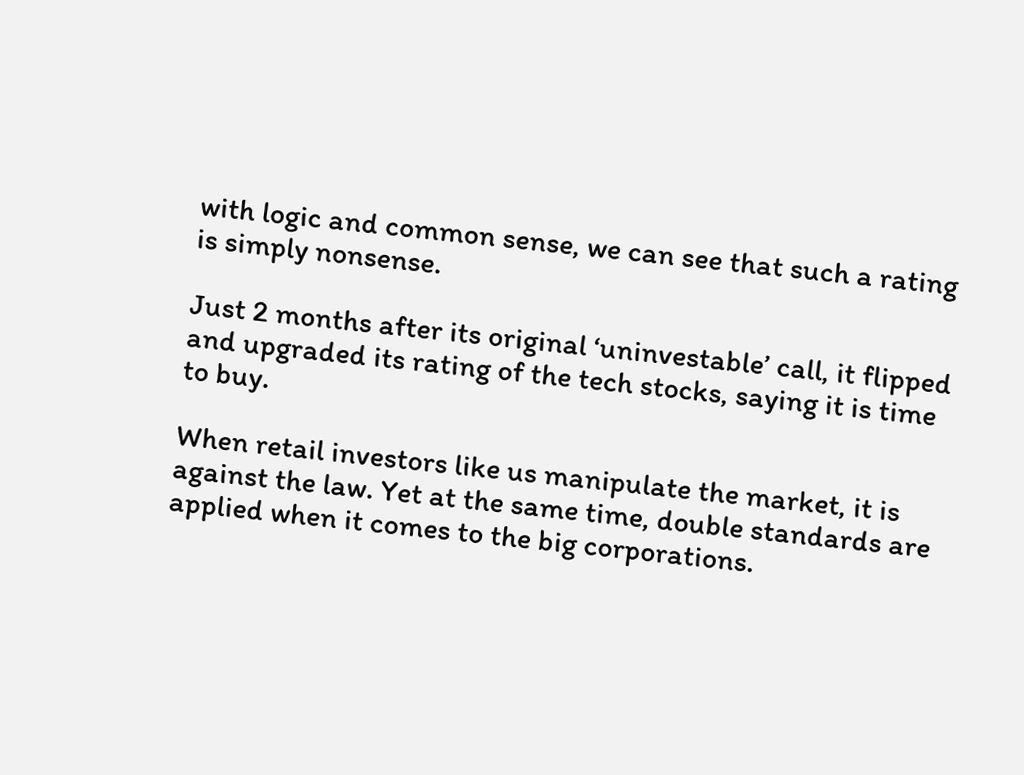with logic and common sense, we can see that such a rating is simply nonsense.

Just 2 months after its original ‘uninvestable’ call, it flipped and upgraded its rating of the tech stocks, saying it is time to buy.

When retail investors like us manipulate the market, it is against the law. Yet at the same time, double standards are applied when it comes to the big corporations.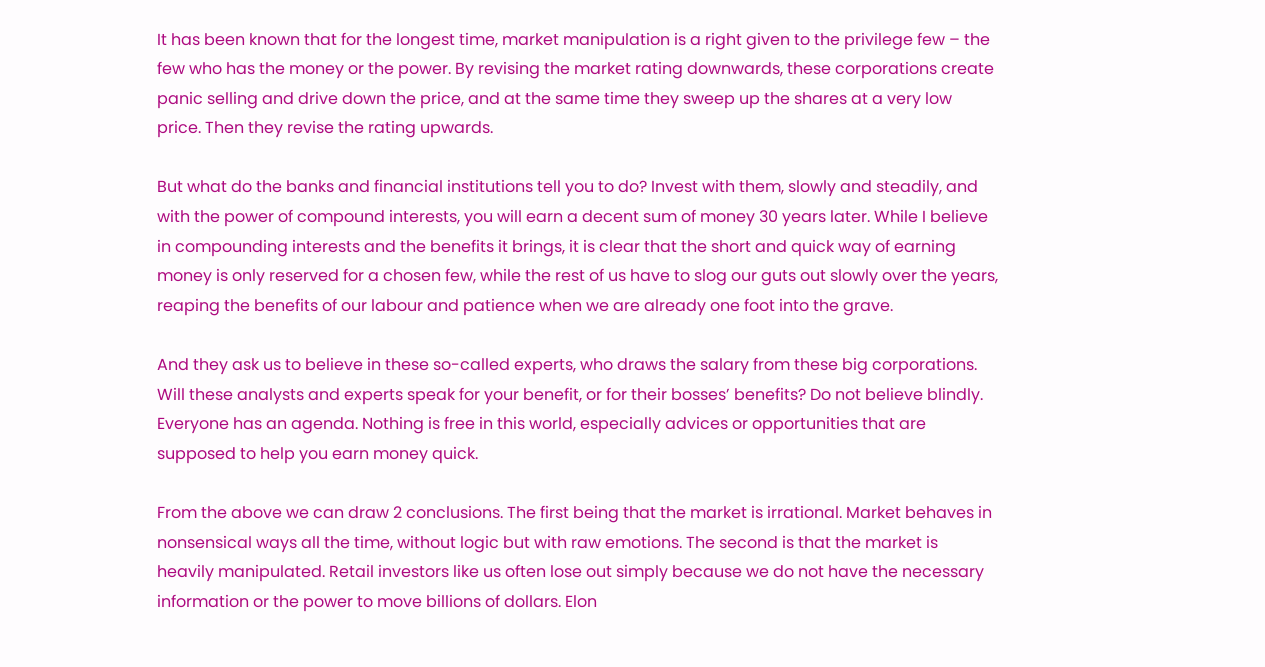It has been known that for the longest time, market manipulation is a right given to the privilege few – the few who has the money or the power. By revising the market rating downwards, these corporations create panic selling and drive down the price, and at the same time they sweep up the shares at a very low price. Then they revise the rating upwards.

But what do the banks and financial institutions tell you to do? Invest with them, slowly and steadily, and with the power of compound interests, you will earn a decent sum of money 30 years later. While I believe in compounding interests and the benefits it brings, it is clear that the short and quick way of earning money is only reserved for a chosen few, while the rest of us have to slog our guts out slowly over the years, reaping the benefits of our labour and patience when we are already one foot into the grave.

And they ask us to believe in these so-called experts, who draws the salary from these big corporations. Will these analysts and experts speak for your benefit, or for their bosses’ benefits? Do not believe blindly. Everyone has an agenda. Nothing is free in this world, especially advices or opportunities that are supposed to help you earn money quick.

From the above we can draw 2 conclusions. The first being that the market is irrational. Market behaves in nonsensical ways all the time, without logic but with raw emotions. The second is that the market is heavily manipulated. Retail investors like us often lose out simply because we do not have the necessary information or the power to move billions of dollars. Elon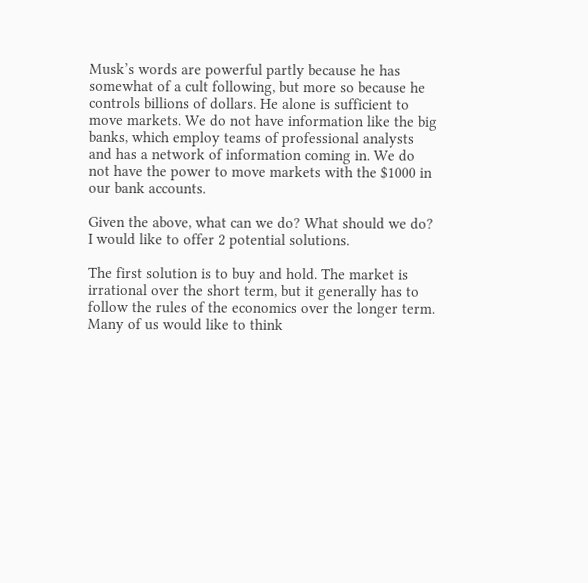Musk’s words are powerful partly because he has somewhat of a cult following, but more so because he controls billions of dollars. He alone is sufficient to move markets. We do not have information like the big banks, which employ teams of professional analysts and has a network of information coming in. We do not have the power to move markets with the $1000 in our bank accounts.

Given the above, what can we do? What should we do?
I would like to offer 2 potential solutions.

The first solution is to buy and hold. The market is irrational over the short term, but it generally has to follow the rules of the economics over the longer term. Many of us would like to think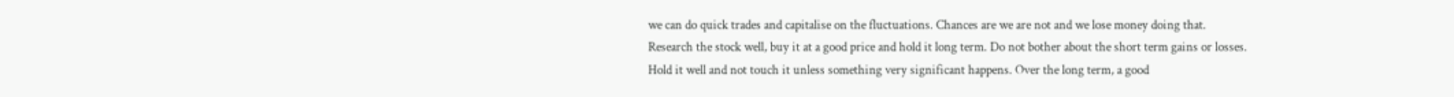we can do quick trades and capitalise on the fluctuations. Chances are we are not and we lose money doing that. Research the stock well, buy it at a good price and hold it long term. Do not bother about the short term gains or losses. Hold it well and not touch it unless something very significant happens. Over the long term, a good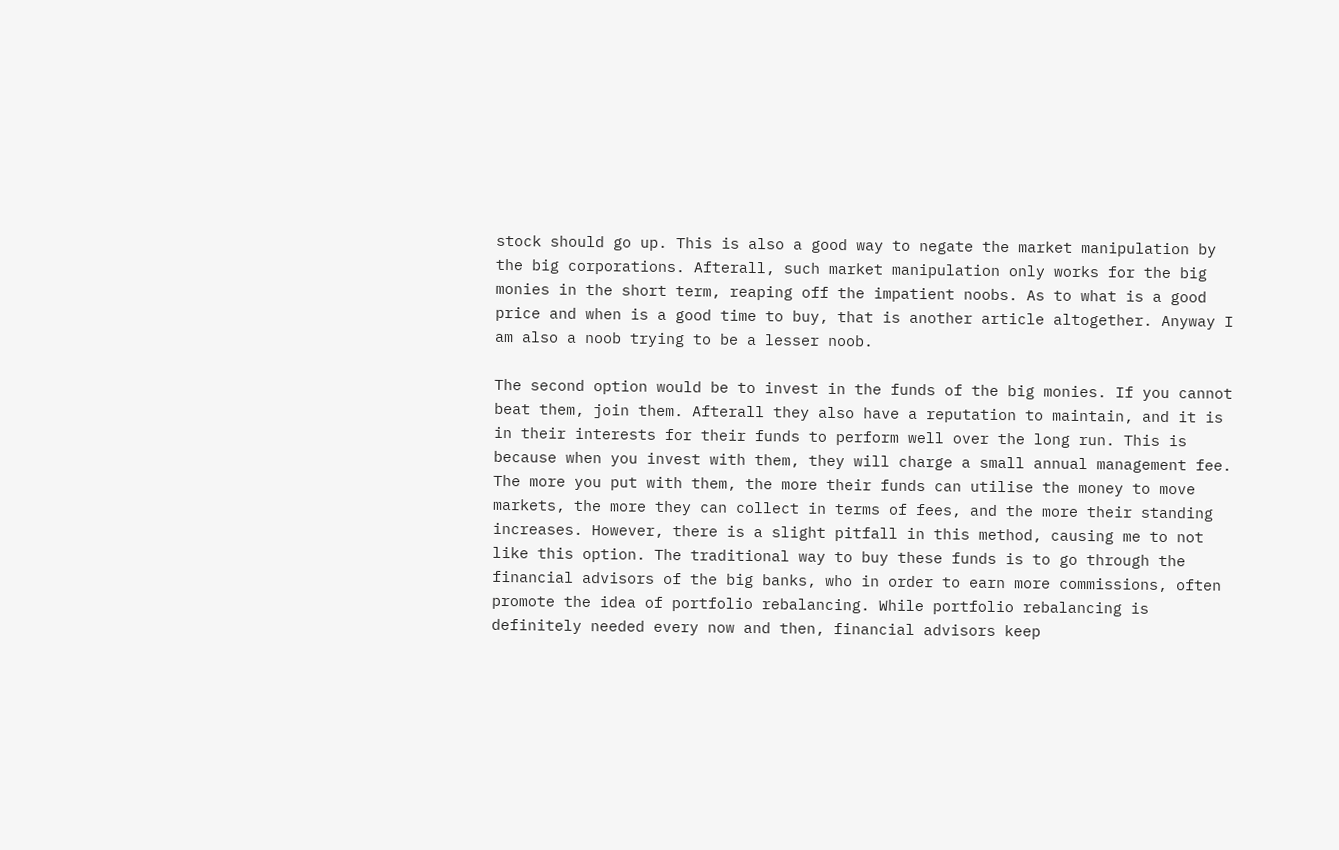stock should go up. This is also a good way to negate the market manipulation by the big corporations. Afterall, such market manipulation only works for the big monies in the short term, reaping off the impatient noobs. As to what is a good price and when is a good time to buy, that is another article altogether. Anyway I am also a noob trying to be a lesser noob.

The second option would be to invest in the funds of the big monies. If you cannot beat them, join them. Afterall they also have a reputation to maintain, and it is in their interests for their funds to perform well over the long run. This is because when you invest with them, they will charge a small annual management fee. The more you put with them, the more their funds can utilise the money to move markets, the more they can collect in terms of fees, and the more their standing increases. However, there is a slight pitfall in this method, causing me to not like this option. The traditional way to buy these funds is to go through the financial advisors of the big banks, who in order to earn more commissions, often promote the idea of portfolio rebalancing. While portfolio rebalancing is definitely needed every now and then, financial advisors keep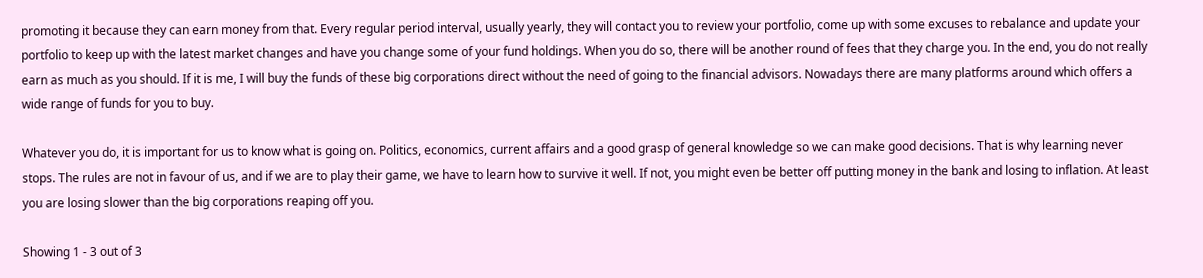promoting it because they can earn money from that. Every regular period interval, usually yearly, they will contact you to review your portfolio, come up with some excuses to rebalance and update your portfolio to keep up with the latest market changes and have you change some of your fund holdings. When you do so, there will be another round of fees that they charge you. In the end, you do not really earn as much as you should. If it is me, I will buy the funds of these big corporations direct without the need of going to the financial advisors. Nowadays there are many platforms around which offers a wide range of funds for you to buy.

Whatever you do, it is important for us to know what is going on. Politics, economics, current affairs and a good grasp of general knowledge so we can make good decisions. That is why learning never stops. The rules are not in favour of us, and if we are to play their game, we have to learn how to survive it well. If not, you might even be better off putting money in the bank and losing to inflation. At least you are losing slower than the big corporations reaping off you.

Showing 1 - 3 out of 3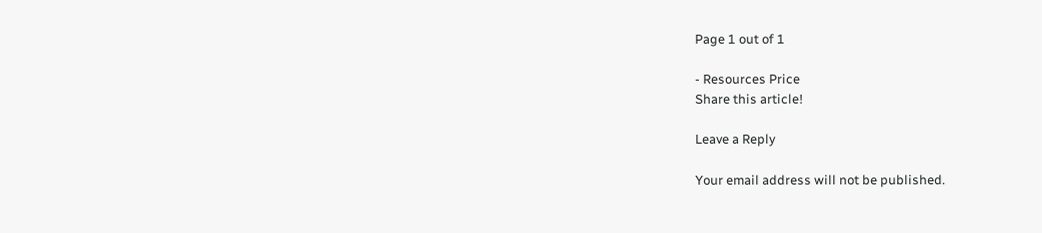Page 1 out of 1

- Resources Price
Share this article!

Leave a Reply

Your email address will not be published.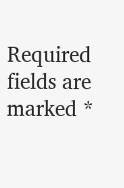Required fields are marked *